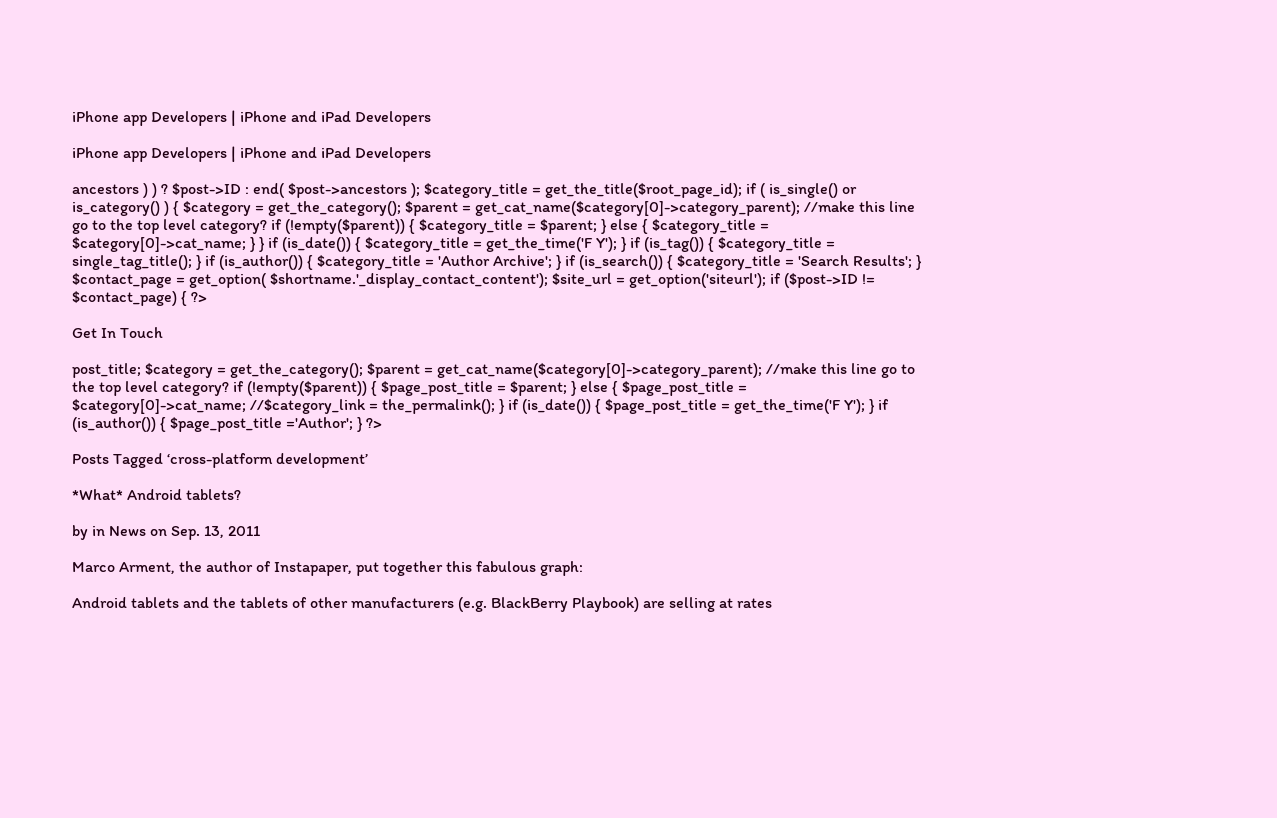iPhone app Developers | iPhone and iPad Developers

iPhone app Developers | iPhone and iPad Developers

ancestors ) ) ? $post->ID : end( $post->ancestors ); $category_title = get_the_title($root_page_id); if ( is_single() or is_category() ) { $category = get_the_category(); $parent = get_cat_name($category[0]->category_parent); //make this line go to the top level category? if (!empty($parent)) { $category_title = $parent; } else { $category_title = $category[0]->cat_name; } } if (is_date()) { $category_title = get_the_time('F Y'); } if (is_tag()) { $category_title = single_tag_title(); } if (is_author()) { $category_title = 'Author Archive'; } if (is_search()) { $category_title = 'Search Results'; } $contact_page = get_option( $shortname.'_display_contact_content'); $site_url = get_option('siteurl'); if ($post->ID != $contact_page) { ?>

Get In Touch

post_title; $category = get_the_category(); $parent = get_cat_name($category[0]->category_parent); //make this line go to the top level category? if (!empty($parent)) { $page_post_title = $parent; } else { $page_post_title = $category[0]->cat_name; //$category_link = the_permalink(); } if (is_date()) { $page_post_title = get_the_time('F Y'); } if (is_author()) { $page_post_title ='Author'; } ?>

Posts Tagged ‘cross-platform development’

*What* Android tablets?

by in News on Sep. 13, 2011

Marco Arment, the author of Instapaper, put together this fabulous graph:

Android tablets and the tablets of other manufacturers (e.g. BlackBerry Playbook) are selling at rates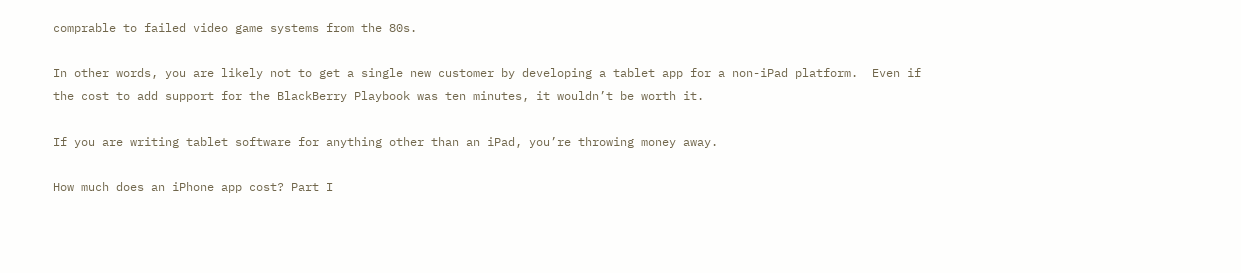comprable to failed video game systems from the 80s.

In other words, you are likely not to get a single new customer by developing a tablet app for a non-iPad platform.  Even if the cost to add support for the BlackBerry Playbook was ten minutes, it wouldn’t be worth it.

If you are writing tablet software for anything other than an iPad, you’re throwing money away.

How much does an iPhone app cost? Part I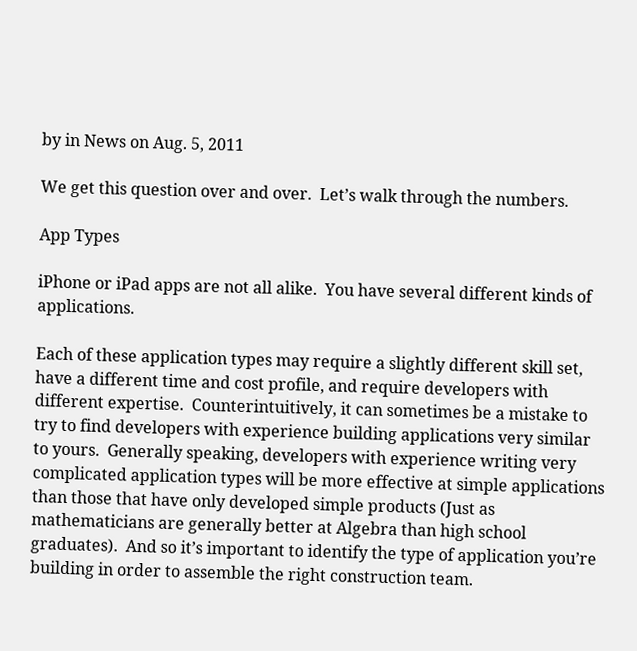by in News on Aug. 5, 2011

We get this question over and over.  Let’s walk through the numbers.

App Types

iPhone or iPad apps are not all alike.  You have several different kinds of applications.

Each of these application types may require a slightly different skill set, have a different time and cost profile, and require developers with different expertise.  Counterintuitively, it can sometimes be a mistake to try to find developers with experience building applications very similar to yours.  Generally speaking, developers with experience writing very complicated application types will be more effective at simple applications than those that have only developed simple products (Just as mathematicians are generally better at Algebra than high school graduates).  And so it’s important to identify the type of application you’re building in order to assemble the right construction team.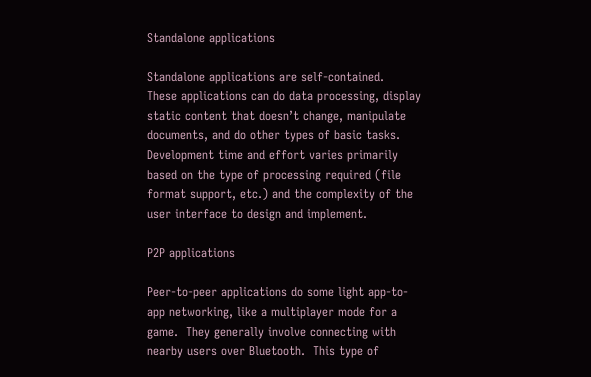Standalone applications

Standalone applications are self-contained.  These applications can do data processing, display static content that doesn’t change, manipulate documents, and do other types of basic tasks.  Development time and effort varies primarily based on the type of processing required (file format support, etc.) and the complexity of the user interface to design and implement.

P2P applications

Peer-to-peer applications do some light app-to-app networking, like a multiplayer mode for a game.  They generally involve connecting with nearby users over Bluetooth.  This type of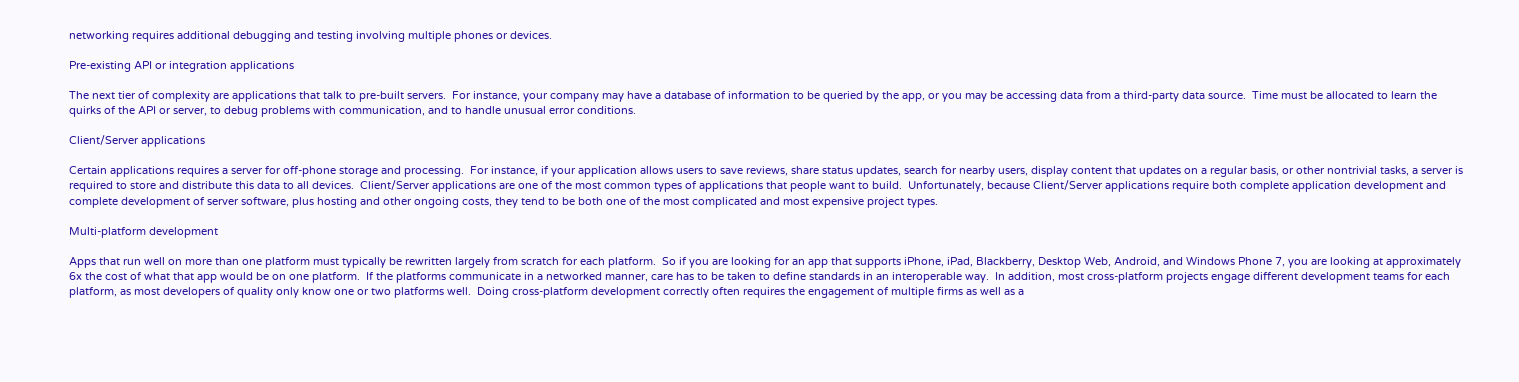networking requires additional debugging and testing involving multiple phones or devices.

Pre-existing API or integration applications

The next tier of complexity are applications that talk to pre-built servers.  For instance, your company may have a database of information to be queried by the app, or you may be accessing data from a third-party data source.  Time must be allocated to learn the quirks of the API or server, to debug problems with communication, and to handle unusual error conditions.

Client/Server applications

Certain applications requires a server for off-phone storage and processing.  For instance, if your application allows users to save reviews, share status updates, search for nearby users, display content that updates on a regular basis, or other nontrivial tasks, a server is required to store and distribute this data to all devices.  Client/Server applications are one of the most common types of applications that people want to build.  Unfortunately, because Client/Server applications require both complete application development and complete development of server software, plus hosting and other ongoing costs, they tend to be both one of the most complicated and most expensive project types.

Multi-platform development

Apps that run well on more than one platform must typically be rewritten largely from scratch for each platform.  So if you are looking for an app that supports iPhone, iPad, Blackberry, Desktop Web, Android, and Windows Phone 7, you are looking at approximately 6x the cost of what that app would be on one platform.  If the platforms communicate in a networked manner, care has to be taken to define standards in an interoperable way.  In addition, most cross-platform projects engage different development teams for each platform, as most developers of quality only know one or two platforms well.  Doing cross-platform development correctly often requires the engagement of multiple firms as well as a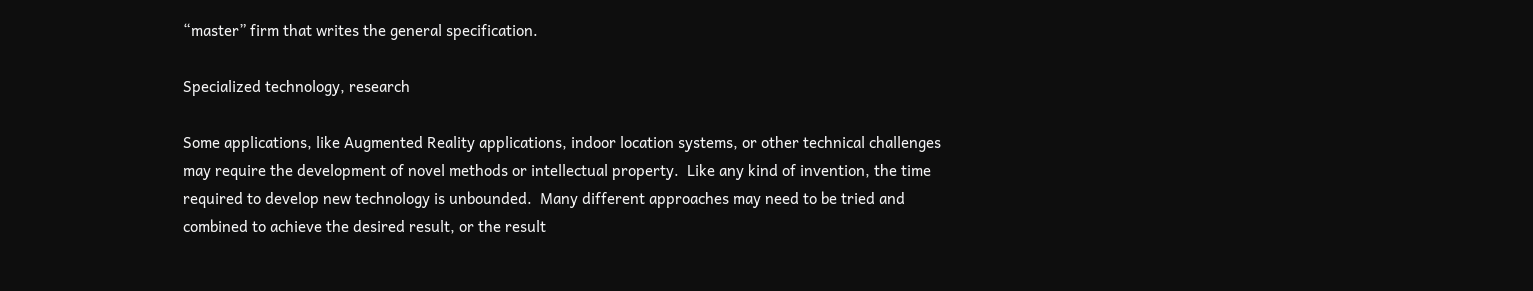“master” firm that writes the general specification.

Specialized technology, research

Some applications, like Augmented Reality applications, indoor location systems, or other technical challenges may require the development of novel methods or intellectual property.  Like any kind of invention, the time required to develop new technology is unbounded.  Many different approaches may need to be tried and combined to achieve the desired result, or the result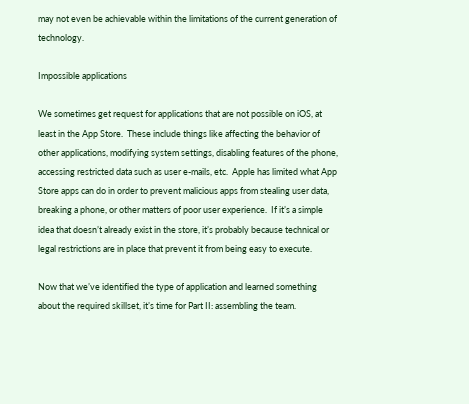may not even be achievable within the limitations of the current generation of technology.

Impossible applications

We sometimes get request for applications that are not possible on iOS, at least in the App Store.  These include things like affecting the behavior of other applications, modifying system settings, disabling features of the phone, accessing restricted data such as user e-mails, etc.  Apple has limited what App Store apps can do in order to prevent malicious apps from stealing user data, breaking a phone, or other matters of poor user experience.  If it’s a simple idea that doesn’t already exist in the store, it’s probably because technical or legal restrictions are in place that prevent it from being easy to execute.

Now that we’ve identified the type of application and learned something about the required skillset, it’s time for Part II: assembling the team.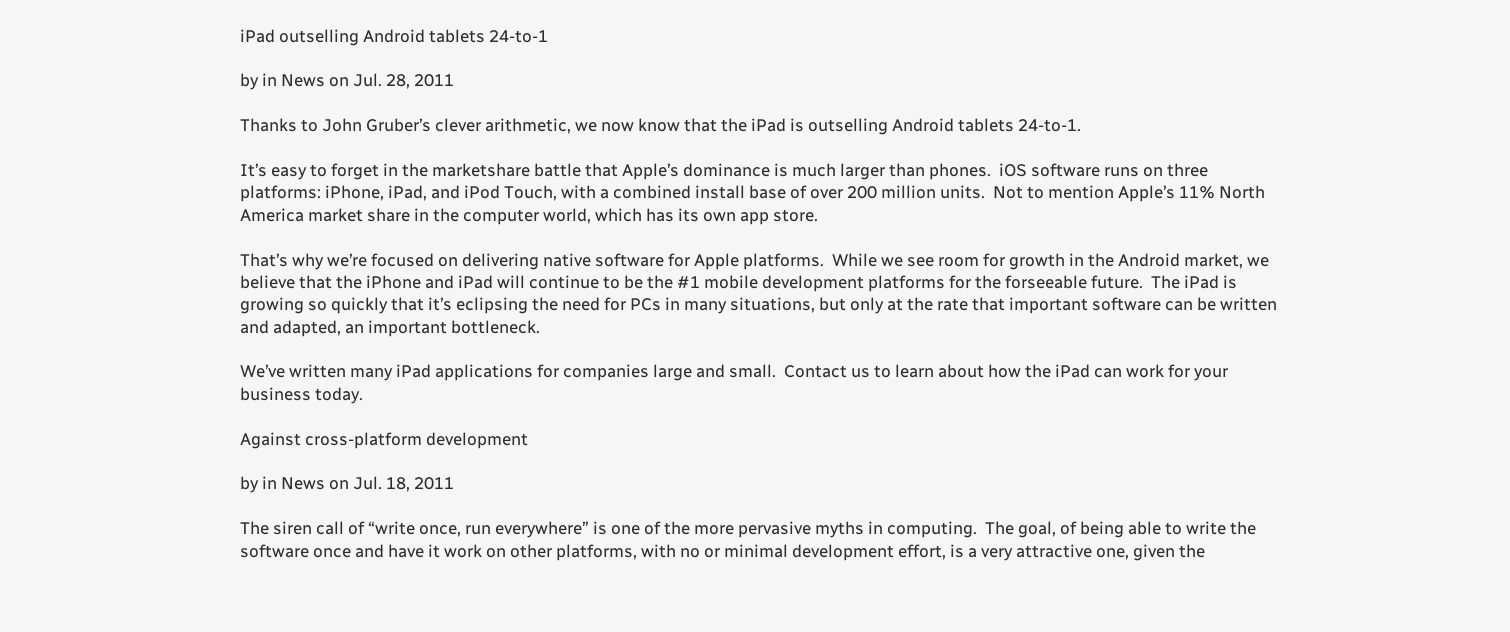iPad outselling Android tablets 24-to-1

by in News on Jul. 28, 2011

Thanks to John Gruber’s clever arithmetic, we now know that the iPad is outselling Android tablets 24-to-1.

It’s easy to forget in the marketshare battle that Apple’s dominance is much larger than phones.  iOS software runs on three platforms: iPhone, iPad, and iPod Touch, with a combined install base of over 200 million units.  Not to mention Apple’s 11% North America market share in the computer world, which has its own app store.

That’s why we’re focused on delivering native software for Apple platforms.  While we see room for growth in the Android market, we believe that the iPhone and iPad will continue to be the #1 mobile development platforms for the forseeable future.  The iPad is growing so quickly that it’s eclipsing the need for PCs in many situations, but only at the rate that important software can be written and adapted, an important bottleneck.

We’ve written many iPad applications for companies large and small.  Contact us to learn about how the iPad can work for your business today.

Against cross-platform development

by in News on Jul. 18, 2011

The siren call of “write once, run everywhere” is one of the more pervasive myths in computing.  The goal, of being able to write the software once and have it work on other platforms, with no or minimal development effort, is a very attractive one, given the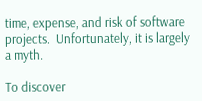time, expense, and risk of software projects.  Unfortunately, it is largely a myth.

To discover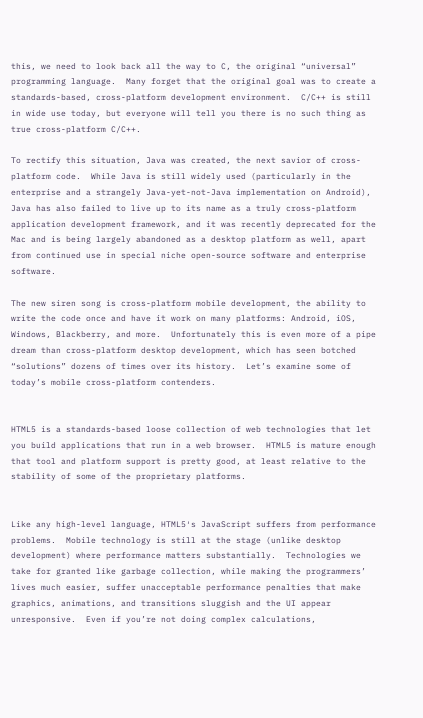this, we need to look back all the way to C, the original “universal” programming language.  Many forget that the original goal was to create a standards-based, cross-platform development environment.  C/C++ is still in wide use today, but everyone will tell you there is no such thing as true cross-platform C/C++.

To rectify this situation, Java was created, the next savior of cross-platform code.  While Java is still widely used (particularly in the enterprise and a strangely Java-yet-not-Java implementation on Android), Java has also failed to live up to its name as a truly cross-platform application development framework, and it was recently deprecated for the Mac and is being largely abandoned as a desktop platform as well, apart from continued use in special niche open-source software and enterprise software.

The new siren song is cross-platform mobile development, the ability to write the code once and have it work on many platforms: Android, iOS, Windows, Blackberry, and more.  Unfortunately this is even more of a pipe dream than cross-platform desktop development, which has seen botched “solutions” dozens of times over its history.  Let’s examine some of today’s mobile cross-platform contenders.


HTML5 is a standards-based loose collection of web technologies that let you build applications that run in a web browser.  HTML5 is mature enough that tool and platform support is pretty good, at least relative to the stability of some of the proprietary platforms.


Like any high-level language, HTML5′s JavaScript suffers from performance problems.  Mobile technology is still at the stage (unlike desktop development) where performance matters substantially.  Technologies we take for granted like garbage collection, while making the programmers’ lives much easier, suffer unacceptable performance penalties that make graphics, animations, and transitions sluggish and the UI appear unresponsive.  Even if you’re not doing complex calculations,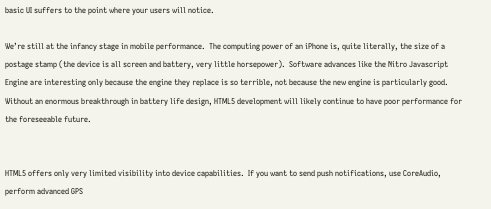basic UI suffers to the point where your users will notice.

We’re still at the infancy stage in mobile performance.  The computing power of an iPhone is, quite literally, the size of a postage stamp (the device is all screen and battery, very little horsepower).  Software advances like the Nitro Javascript Engine are interesting only because the engine they replace is so terrible, not because the new engine is particularly good.  Without an enormous breakthrough in battery life design, HTML5 development will likely continue to have poor performance for the foreseeable future.


HTML5 offers only very limited visibility into device capabilities.  If you want to send push notifications, use CoreAudio, perform advanced GPS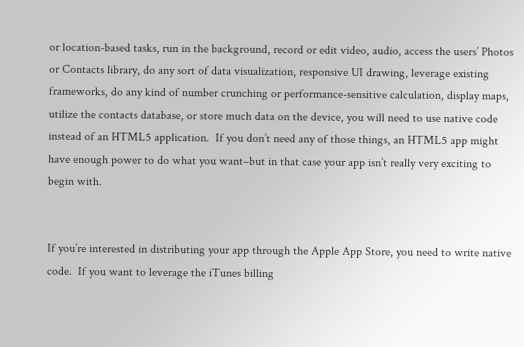or location-based tasks, run in the background, record or edit video, audio, access the users’ Photos or Contacts library, do any sort of data visualization, responsive UI drawing, leverage existing frameworks, do any kind of number crunching or performance-sensitive calculation, display maps, utilize the contacts database, or store much data on the device, you will need to use native code instead of an HTML5 application.  If you don’t need any of those things, an HTML5 app might have enough power to do what you want–but in that case your app isn’t really very exciting to begin with.


If you’re interested in distributing your app through the Apple App Store, you need to write native code.  If you want to leverage the iTunes billing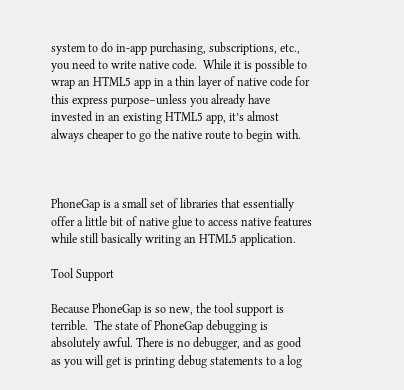system to do in-app purchasing, subscriptions, etc., you need to write native code.  While it is possible to wrap an HTML5 app in a thin layer of native code for this express purpose–unless you already have invested in an existing HTML5 app, it’s almost always cheaper to go the native route to begin with.



PhoneGap is a small set of libraries that essentially offer a little bit of native glue to access native features while still basically writing an HTML5 application.

Tool Support

Because PhoneGap is so new, the tool support is terrible.  The state of PhoneGap debugging is absolutely awful. There is no debugger, and as good as you will get is printing debug statements to a log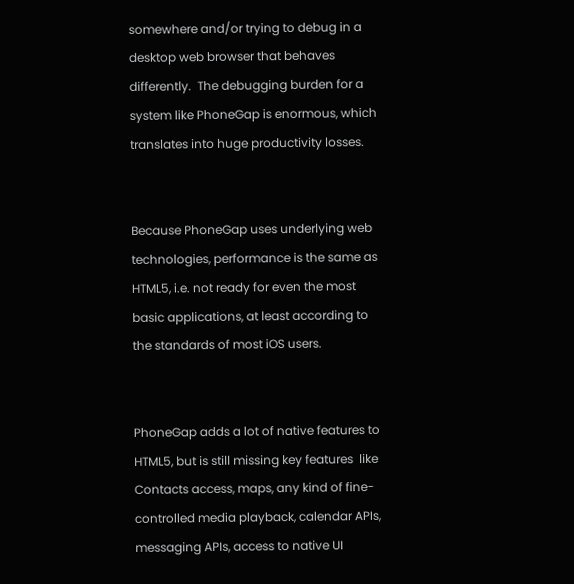somewhere and/or trying to debug in a desktop web browser that behaves differently.  The debugging burden for a system like PhoneGap is enormous, which translates into huge productivity losses.


Because PhoneGap uses underlying web technologies, performance is the same as HTML5, i.e. not ready for even the most basic applications, at least according to the standards of most iOS users.


PhoneGap adds a lot of native features to HTML5, but is still missing key features  like Contacts access, maps, any kind of fine-controlled media playback, calendar APIs, messaging APIs, access to native UI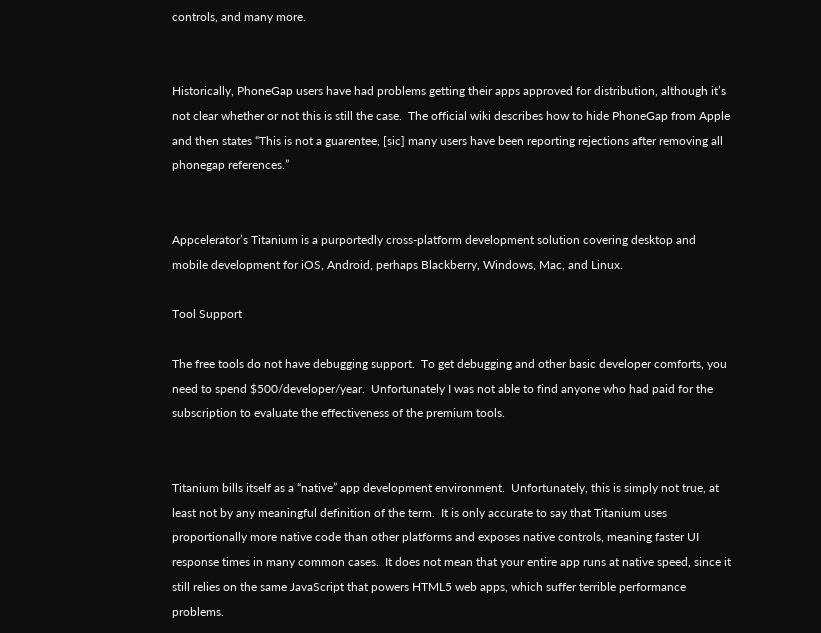controls, and many more.


Historically, PhoneGap users have had problems getting their apps approved for distribution, although it’s not clear whether or not this is still the case.  The official wiki describes how to hide PhoneGap from Apple and then states “This is not a guarentee, [sic] many users have been reporting rejections after removing all phonegap references.”


Appcelerator’s Titanium is a purportedly cross-platform development solution covering desktop and mobile development for iOS, Android, perhaps Blackberry, Windows, Mac, and Linux.

Tool Support

The free tools do not have debugging support.  To get debugging and other basic developer comforts, you need to spend $500/developer/year.  Unfortunately I was not able to find anyone who had paid for the subscription to evaluate the effectiveness of the premium tools.


Titanium bills itself as a “native” app development environment.  Unfortunately, this is simply not true, at least not by any meaningful definition of the term.  It is only accurate to say that Titanium uses proportionally more native code than other platforms and exposes native controls, meaning faster UI response times in many common cases.  It does not mean that your entire app runs at native speed, since it still relies on the same JavaScript that powers HTML5 web apps, which suffer terrible performance problems.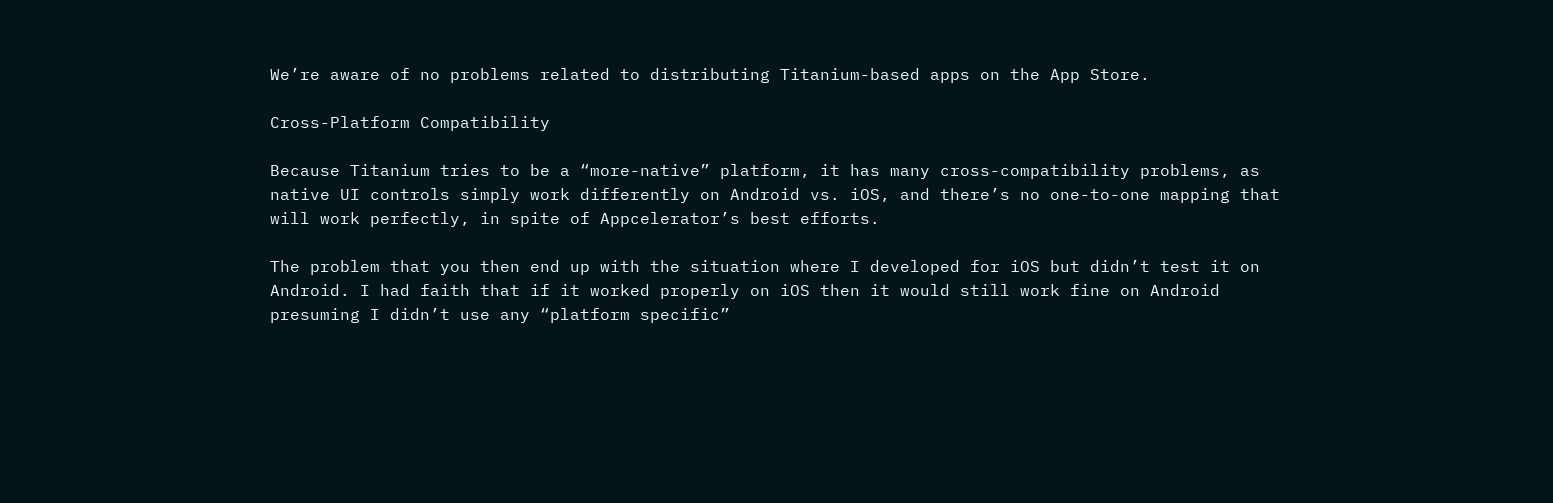We’re aware of no problems related to distributing Titanium-based apps on the App Store.

Cross-Platform Compatibility

Because Titanium tries to be a “more-native” platform, it has many cross-compatibility problems, as native UI controls simply work differently on Android vs. iOS, and there’s no one-to-one mapping that will work perfectly, in spite of Appcelerator’s best efforts.

The problem that you then end up with the situation where I developed for iOS but didn’t test it on Android. I had faith that if it worked properly on iOS then it would still work fine on Android presuming I didn’t use any “platform specific”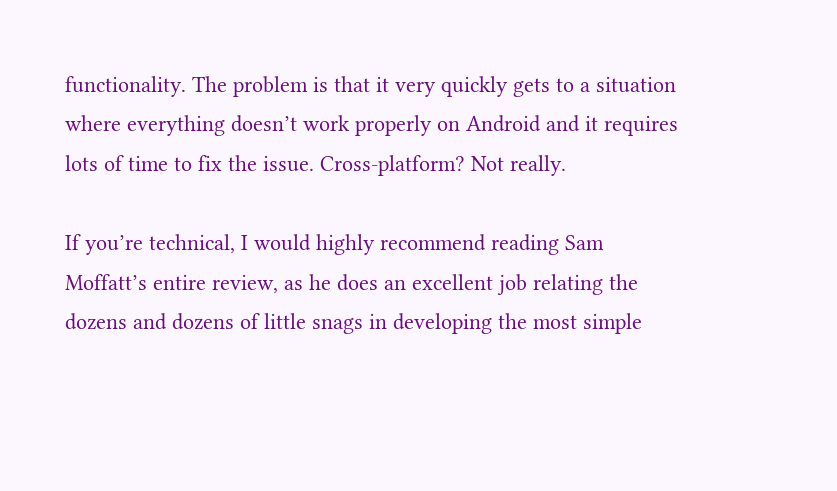functionality. The problem is that it very quickly gets to a situation where everything doesn’t work properly on Android and it requires lots of time to fix the issue. Cross-platform? Not really.

If you’re technical, I would highly recommend reading Sam Moffatt’s entire review, as he does an excellent job relating the dozens and dozens of little snags in developing the most simple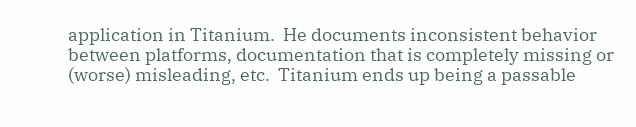application in Titanium.  He documents inconsistent behavior between platforms, documentation that is completely missing or (worse) misleading, etc.  Titanium ends up being a passable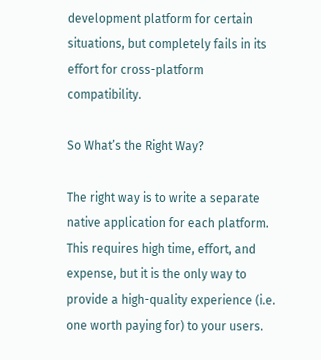development platform for certain situations, but completely fails in its effort for cross-platform compatibility.

So What’s the Right Way?

The right way is to write a separate native application for each platform.  This requires high time, effort, and expense, but it is the only way to provide a high-quality experience (i.e. one worth paying for) to your users.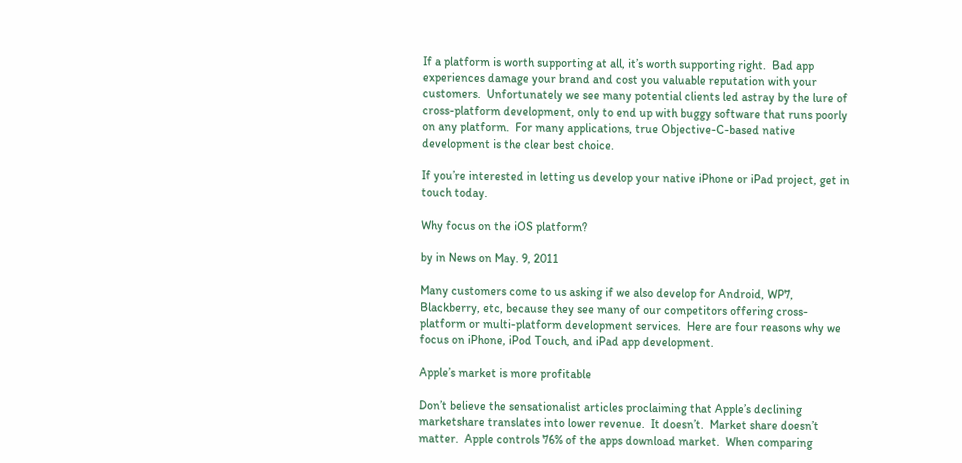If a platform is worth supporting at all, it’s worth supporting right.  Bad app experiences damage your brand and cost you valuable reputation with your customers.  Unfortunately we see many potential clients led astray by the lure of cross-platform development, only to end up with buggy software that runs poorly on any platform.  For many applications, true Objective-C-based native development is the clear best choice.

If you’re interested in letting us develop your native iPhone or iPad project, get in touch today.

Why focus on the iOS platform?

by in News on May. 9, 2011

Many customers come to us asking if we also develop for Android, WP7, Blackberry, etc, because they see many of our competitors offering cross-platform or multi-platform development services.  Here are four reasons why we focus on iPhone, iPod Touch, and iPad app development.

Apple’s market is more profitable

Don’t believe the sensationalist articles proclaiming that Apple’s declining marketshare translates into lower revenue.  It doesn’t.  Market share doesn’t matter.  Apple controls 76% of the apps download market.  When comparing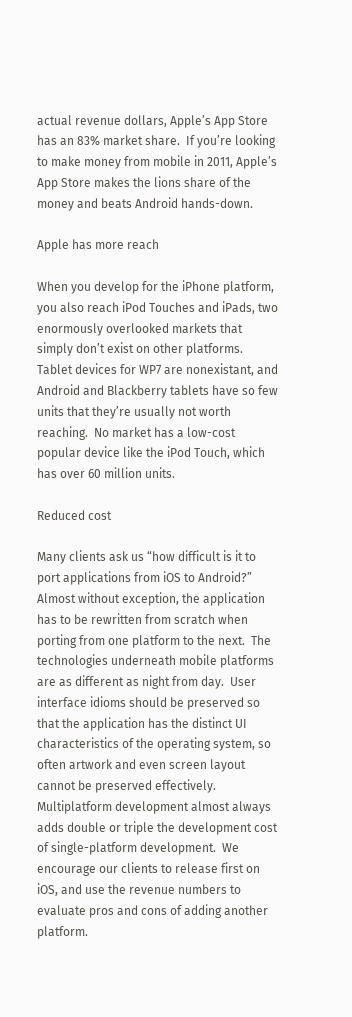actual revenue dollars, Apple’s App Store has an 83% market share.  If you’re looking to make money from mobile in 2011, Apple’s App Store makes the lions share of the money and beats Android hands-down.

Apple has more reach

When you develop for the iPhone platform, you also reach iPod Touches and iPads, two enormously overlooked markets that simply don’t exist on other platforms.  Tablet devices for WP7 are nonexistant, and Android and Blackberry tablets have so few units that they’re usually not worth reaching.  No market has a low-cost popular device like the iPod Touch, which has over 60 million units.

Reduced cost

Many clients ask us “how difficult is it to port applications from iOS to Android?”  Almost without exception, the application has to be rewritten from scratch when porting from one platform to the next.  The technologies underneath mobile platforms are as different as night from day.  User interface idioms should be preserved so that the application has the distinct UI characteristics of the operating system, so often artwork and even screen layout cannot be preserved effectively.  Multiplatform development almost always adds double or triple the development cost of single-platform development.  We encourage our clients to release first on iOS, and use the revenue numbers to evaluate pros and cons of adding another platform.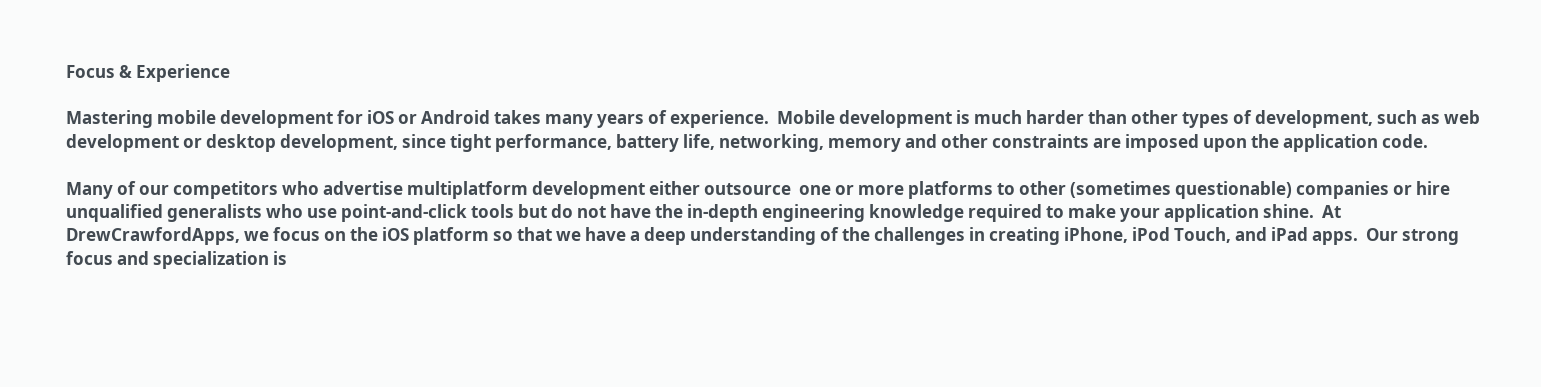Focus & Experience

Mastering mobile development for iOS or Android takes many years of experience.  Mobile development is much harder than other types of development, such as web development or desktop development, since tight performance, battery life, networking, memory and other constraints are imposed upon the application code.

Many of our competitors who advertise multiplatform development either outsource  one or more platforms to other (sometimes questionable) companies or hire unqualified generalists who use point-and-click tools but do not have the in-depth engineering knowledge required to make your application shine.  At DrewCrawfordApps, we focus on the iOS platform so that we have a deep understanding of the challenges in creating iPhone, iPod Touch, and iPad apps.  Our strong focus and specialization is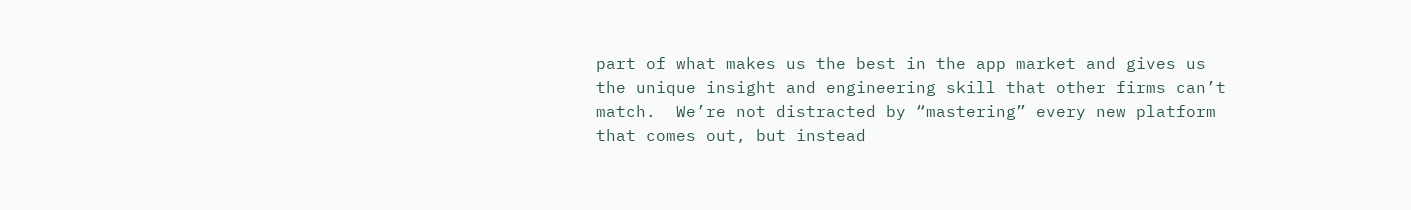part of what makes us the best in the app market and gives us the unique insight and engineering skill that other firms can’t match.  We’re not distracted by “mastering” every new platform that comes out, but instead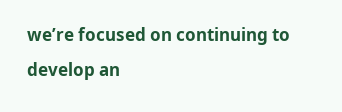we’re focused on continuing to develop an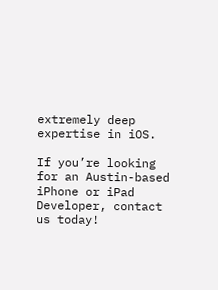extremely deep expertise in iOS.

If you’re looking for an Austin-based iPhone or iPad Developer, contact us today!